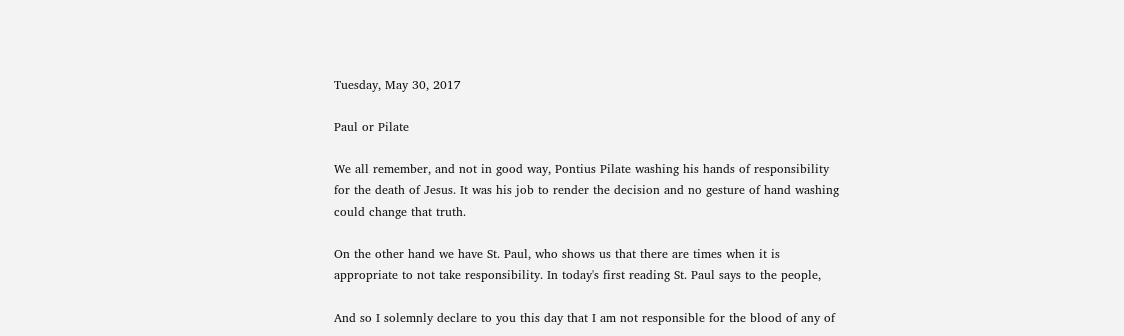Tuesday, May 30, 2017

Paul or Pilate

We all remember, and not in good way, Pontius Pilate washing his hands of responsibility for the death of Jesus. It was his job to render the decision and no gesture of hand washing could change that truth.

On the other hand we have St. Paul, who shows us that there are times when it is appropriate to not take responsibility. In today's first reading St. Paul says to the people,

And so I solemnly declare to you this day that I am not responsible for the blood of any of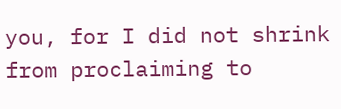you, for I did not shrink from proclaiming to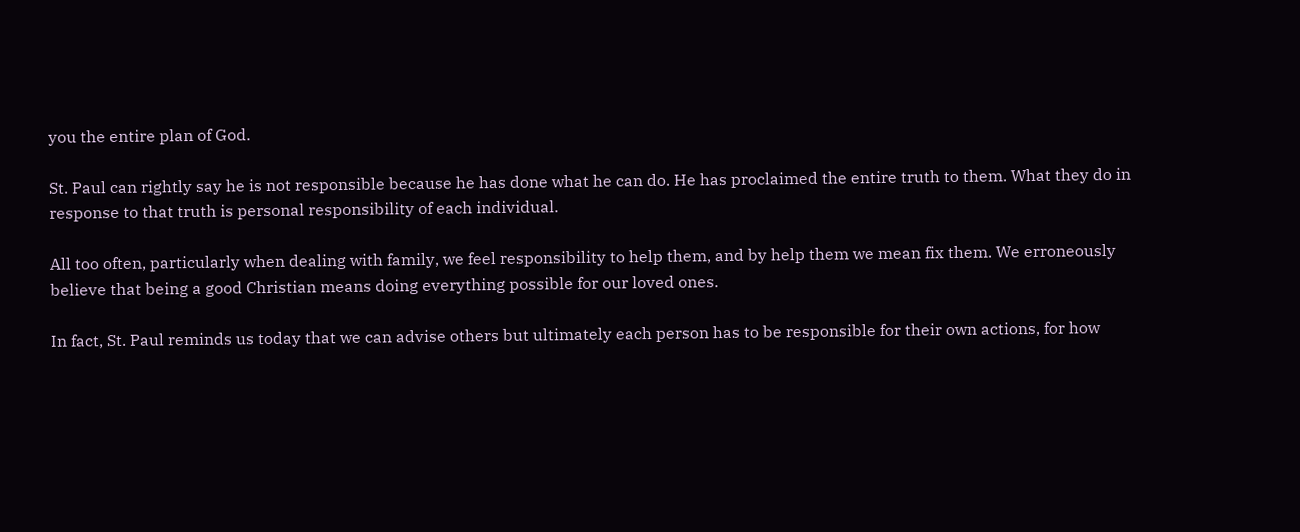you the entire plan of God.

St. Paul can rightly say he is not responsible because he has done what he can do. He has proclaimed the entire truth to them. What they do in response to that truth is personal responsibility of each individual.

All too often, particularly when dealing with family, we feel responsibility to help them, and by help them we mean fix them. We erroneously believe that being a good Christian means doing everything possible for our loved ones.

In fact, St. Paul reminds us today that we can advise others but ultimately each person has to be responsible for their own actions, for how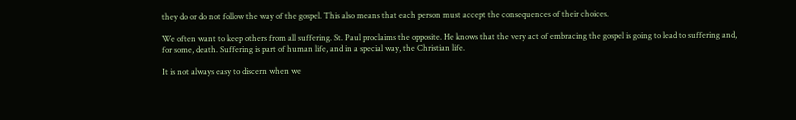they do or do not follow the way of the gospel. This also means that each person must accept the consequences of their choices.

We often want to keep others from all suffering. St. Paul proclaims the opposite. He knows that the very act of embracing the gospel is going to lead to suffering and, for some, death. Suffering is part of human life, and in a special way, the Christian life.

It is not always easy to discern when we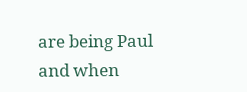are being Paul and when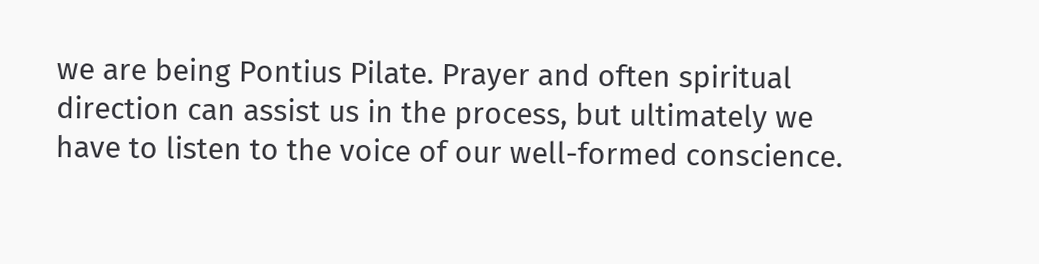we are being Pontius Pilate. Prayer and often spiritual direction can assist us in the process, but ultimately we have to listen to the voice of our well-formed conscience.